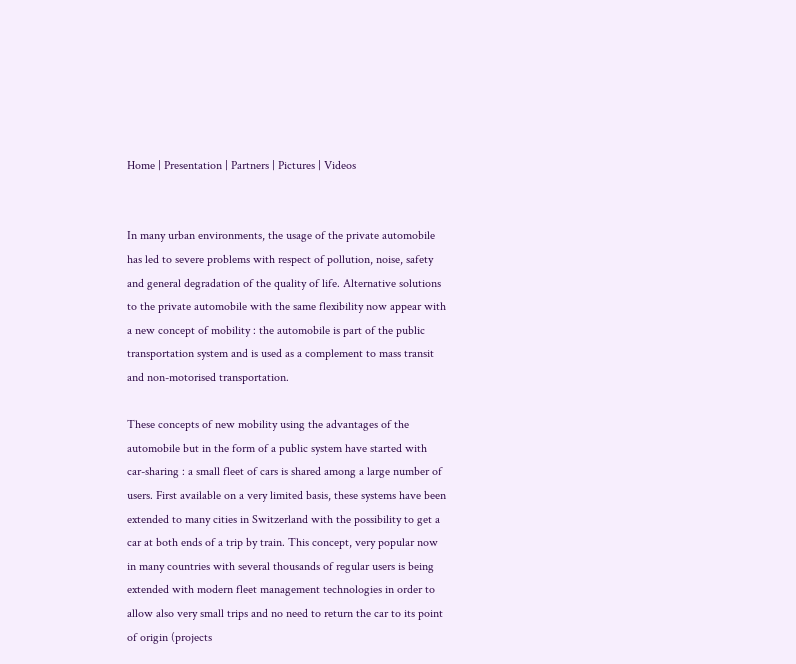Home | Presentation | Partners | Pictures | Videos


In many urban environments, the usage of the private automobile has led to severe problems with respect of pollution, noise, safety and general degradation of the quality of life. Alternative solutions to the private automobile with the same flexibility now appear with a new concept of mobility : the automobile is part of the public transportation system and is used as a complement to mass transit and non-motorised transportation.

These concepts of new mobility using the advantages of the automobile but in the form of a public system have started with car-sharing : a small fleet of cars is shared among a large number of users. First available on a very limited basis, these systems have been extended to many cities in Switzerland with the possibility to get a car at both ends of a trip by train. This concept, very popular now in many countries with several thousands of regular users is being extended with modern fleet management technologies in order to allow also very small trips and no need to return the car to its point of origin (projects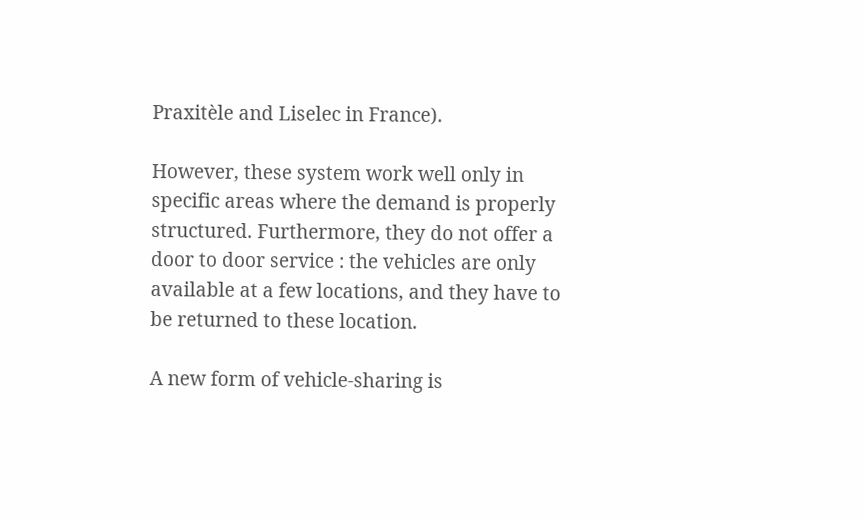Praxitèle and Liselec in France).

However, these system work well only in specific areas where the demand is properly structured. Furthermore, they do not offer a door to door service : the vehicles are only available at a few locations, and they have to be returned to these location.

A new form of vehicle-sharing is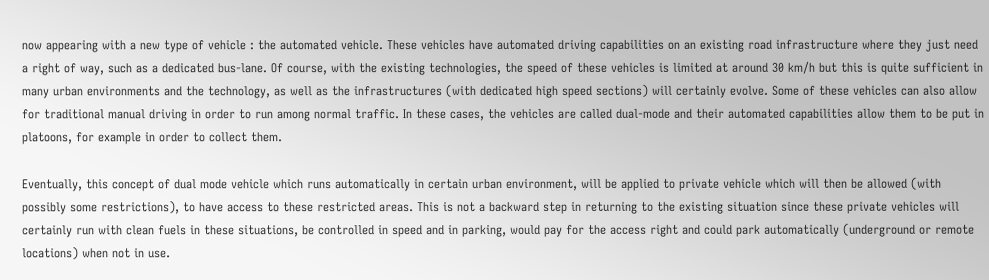now appearing with a new type of vehicle : the automated vehicle. These vehicles have automated driving capabilities on an existing road infrastructure where they just need a right of way, such as a dedicated bus-lane. Of course, with the existing technologies, the speed of these vehicles is limited at around 30 km/h but this is quite sufficient in many urban environments and the technology, as well as the infrastructures (with dedicated high speed sections) will certainly evolve. Some of these vehicles can also allow for traditional manual driving in order to run among normal traffic. In these cases, the vehicles are called dual-mode and their automated capabilities allow them to be put in platoons, for example in order to collect them.

Eventually, this concept of dual mode vehicle which runs automatically in certain urban environment, will be applied to private vehicle which will then be allowed (with possibly some restrictions), to have access to these restricted areas. This is not a backward step in returning to the existing situation since these private vehicles will certainly run with clean fuels in these situations, be controlled in speed and in parking, would pay for the access right and could park automatically (underground or remote locations) when not in use.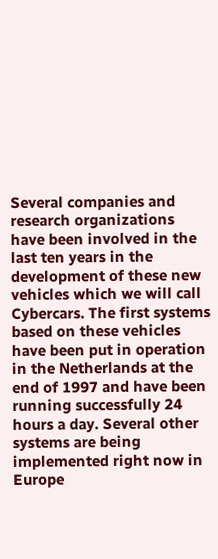Several companies and research organizations have been involved in the last ten years in the development of these new vehicles which we will call Cybercars. The first systems based on these vehicles have been put in operation in the Netherlands at the end of 1997 and have been running successfully 24 hours a day. Several other systems are being implemented right now in Europe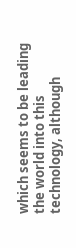which seems to be leading the world into this technology, although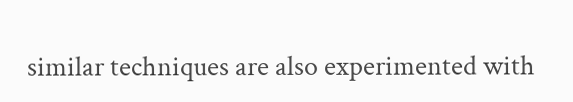similar techniques are also experimented with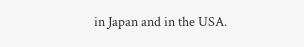in Japan and in the USA.